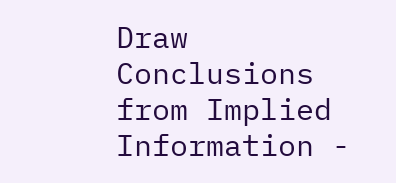Draw Conclusions from Implied Information -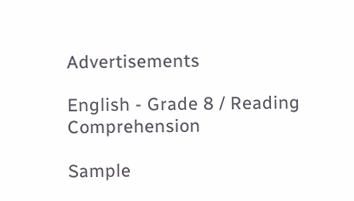Advertisements

English - Grade 8 / Reading Comprehension

Sample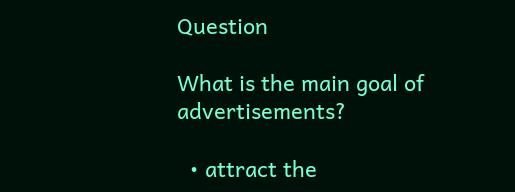Question

What is the main goal of advertisements?

  • attract the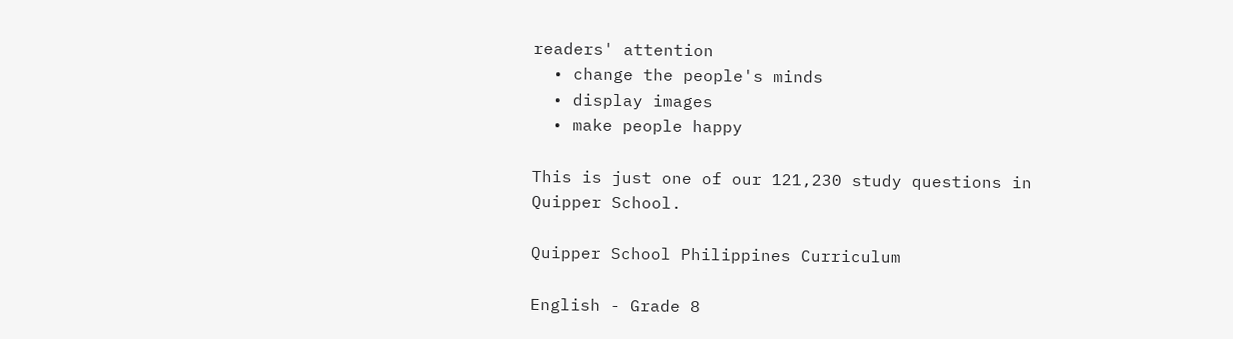readers' attention
  • change the people's minds
  • display images
  • make people happy

This is just one of our 121,230 study questions in Quipper School.

Quipper School Philippines Curriculum

English - Grade 8